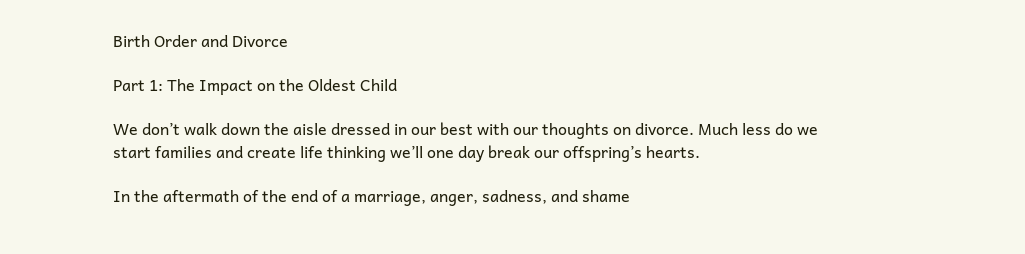Birth Order and Divorce

Part 1: The Impact on the Oldest Child

We don’t walk down the aisle dressed in our best with our thoughts on divorce. Much less do we start families and create life thinking we’ll one day break our offspring’s hearts.

In the aftermath of the end of a marriage, anger, sadness, and shame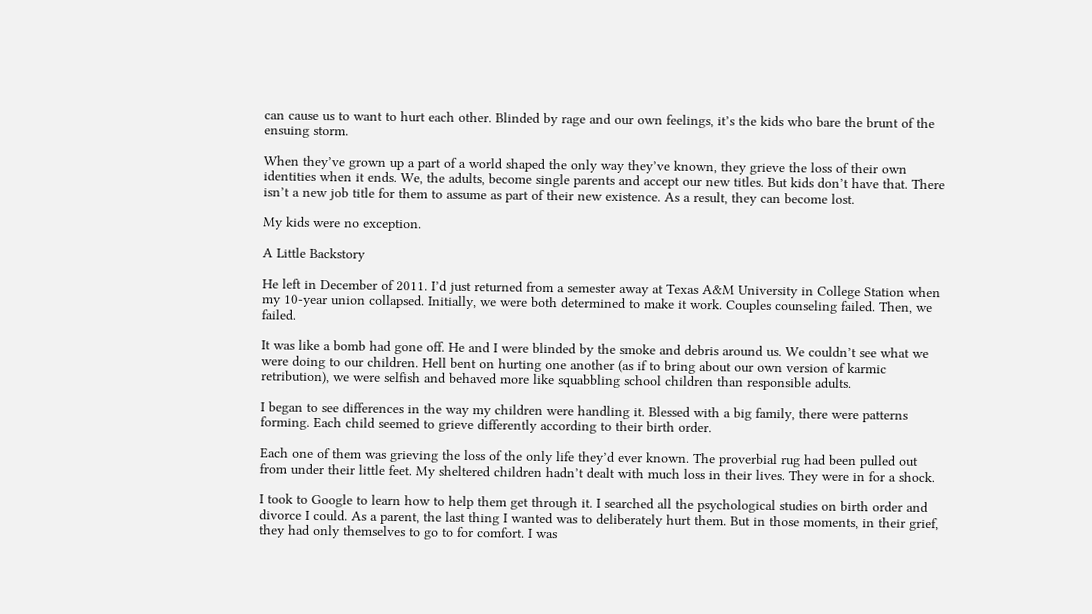can cause us to want to hurt each other. Blinded by rage and our own feelings, it’s the kids who bare the brunt of the ensuing storm.

When they’ve grown up a part of a world shaped the only way they’ve known, they grieve the loss of their own identities when it ends. We, the adults, become single parents and accept our new titles. But kids don’t have that. There isn’t a new job title for them to assume as part of their new existence. As a result, they can become lost.

My kids were no exception.

A Little Backstory

He left in December of 2011. I’d just returned from a semester away at Texas A&M University in College Station when my 10-year union collapsed. Initially, we were both determined to make it work. Couples counseling failed. Then, we failed.

It was like a bomb had gone off. He and I were blinded by the smoke and debris around us. We couldn’t see what we were doing to our children. Hell bent on hurting one another (as if to bring about our own version of karmic retribution), we were selfish and behaved more like squabbling school children than responsible adults.

I began to see differences in the way my children were handling it. Blessed with a big family, there were patterns forming. Each child seemed to grieve differently according to their birth order.

Each one of them was grieving the loss of the only life they’d ever known. The proverbial rug had been pulled out from under their little feet. My sheltered children hadn’t dealt with much loss in their lives. They were in for a shock.

I took to Google to learn how to help them get through it. I searched all the psychological studies on birth order and divorce I could. As a parent, the last thing I wanted was to deliberately hurt them. But in those moments, in their grief, they had only themselves to go to for comfort. I was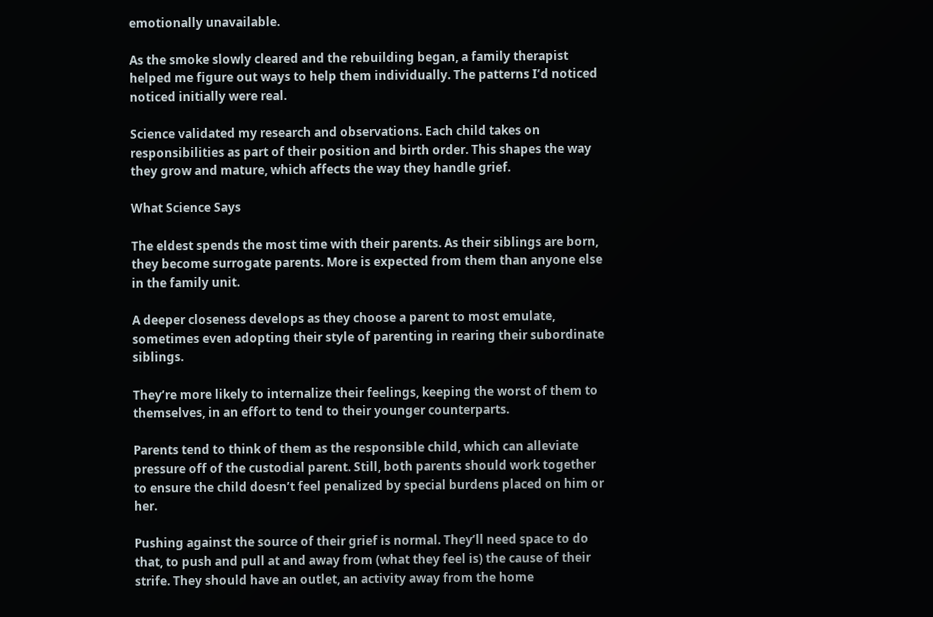emotionally unavailable.

As the smoke slowly cleared and the rebuilding began, a family therapist helped me figure out ways to help them individually. The patterns I’d noticed noticed initially were real.

Science validated my research and observations. Each child takes on responsibilities as part of their position and birth order. This shapes the way they grow and mature, which affects the way they handle grief.

What Science Says

The eldest spends the most time with their parents. As their siblings are born, they become surrogate parents. More is expected from them than anyone else in the family unit.

A deeper closeness develops as they choose a parent to most emulate, sometimes even adopting their style of parenting in rearing their subordinate siblings.

They’re more likely to internalize their feelings, keeping the worst of them to themselves, in an effort to tend to their younger counterparts.

Parents tend to think of them as the responsible child, which can alleviate pressure off of the custodial parent. Still, both parents should work together to ensure the child doesn’t feel penalized by special burdens placed on him or her.

Pushing against the source of their grief is normal. They’ll need space to do that, to push and pull at and away from (what they feel is) the cause of their strife. They should have an outlet, an activity away from the home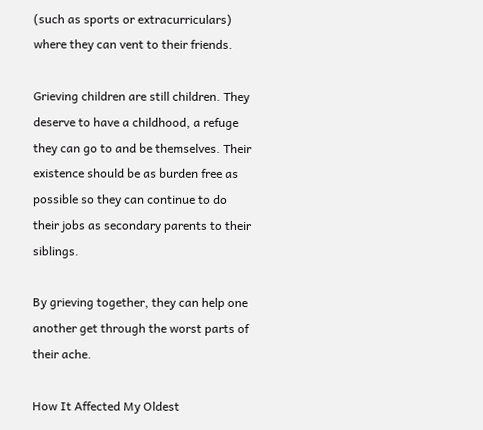(such as sports or extracurriculars) where they can vent to their friends.

Grieving children are still children. They deserve to have a childhood, a refuge they can go to and be themselves. Their existence should be as burden free as possible so they can continue to do their jobs as secondary parents to their siblings.

By grieving together, they can help one another get through the worst parts of their ache.

How It Affected My Oldest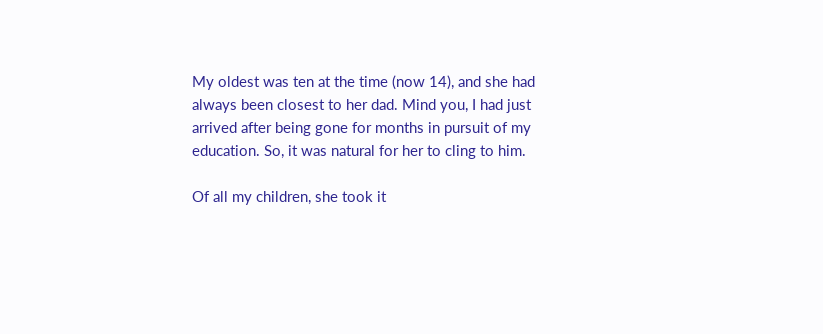My oldest was ten at the time (now 14), and she had always been closest to her dad. Mind you, I had just arrived after being gone for months in pursuit of my education. So, it was natural for her to cling to him.

Of all my children, she took it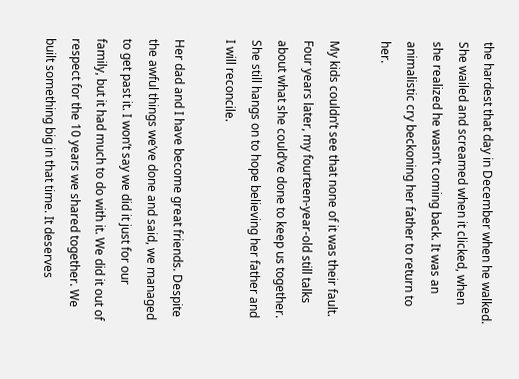the hardest that day in December when he walked. She wailed and screamed when it clicked, when she realized he wasn’t coming back. It was an animalistic cry beckoning her father to return to her.

My kids couldn’t see that none of it was their fault. Four years later, my fourteen-year-old still talks about what she could’ve done to keep us together. She still hangs on to hope believing her father and I will reconcile.

Her dad and I have become great friends. Despite the awful things we’ve done and said, we managed to get past it. I won’t say we did it just for our family, but it had much to do with it. We did it out of respect for the 10 years we shared together. We built something big in that time. It deserves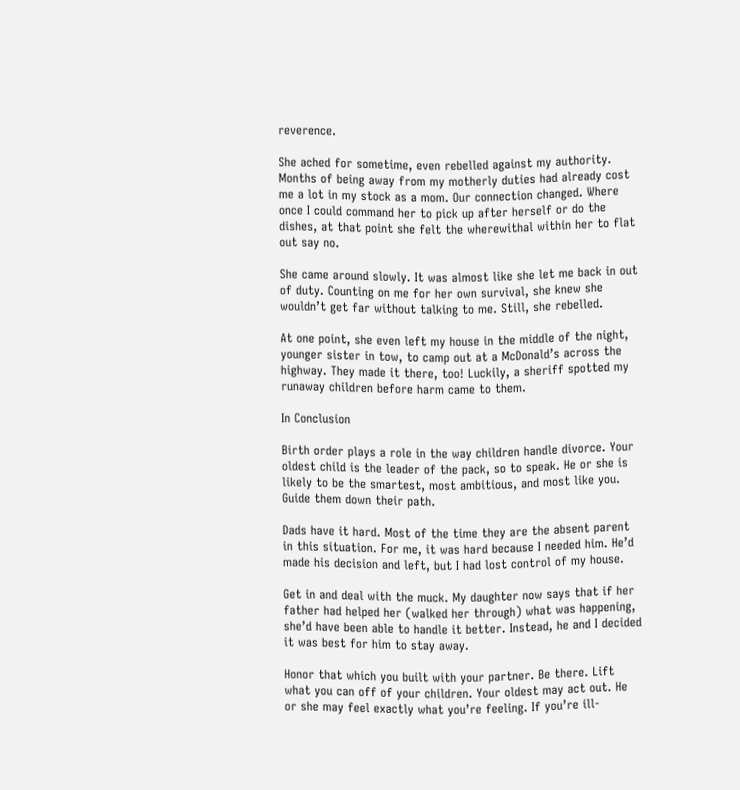reverence.

She ached for sometime, even rebelled against my authority. Months of being away from my motherly duties had already cost me a lot in my stock as a mom. Our connection changed. Where once I could command her to pick up after herself or do the dishes, at that point she felt the wherewithal within her to flat out say no.

She came around slowly. It was almost like she let me back in out of duty. Counting on me for her own survival, she knew she wouldn’t get far without talking to me. Still, she rebelled.

At one point, she even left my house in the middle of the night, younger sister in tow, to camp out at a McDonald’s across the highway. They made it there, too! Luckily, a sheriff spotted my runaway children before harm came to them.

In Conclusion

Birth order plays a role in the way children handle divorce. Your oldest child is the leader of the pack, so to speak. He or she is likely to be the smartest, most ambitious, and most like you. Guide them down their path.

Dads have it hard. Most of the time they are the absent parent in this situation. For me, it was hard because I needed him. He’d made his decision and left, but I had lost control of my house.

Get in and deal with the muck. My daughter now says that if her father had helped her (walked her through) what was happening, she’d have been able to handle it better. Instead, he and I decided it was best for him to stay away.

Honor that which you built with your partner. Be there. Lift what you can off of your children. Your oldest may act out. He or she may feel exactly what you’re feeling. If you’re ill-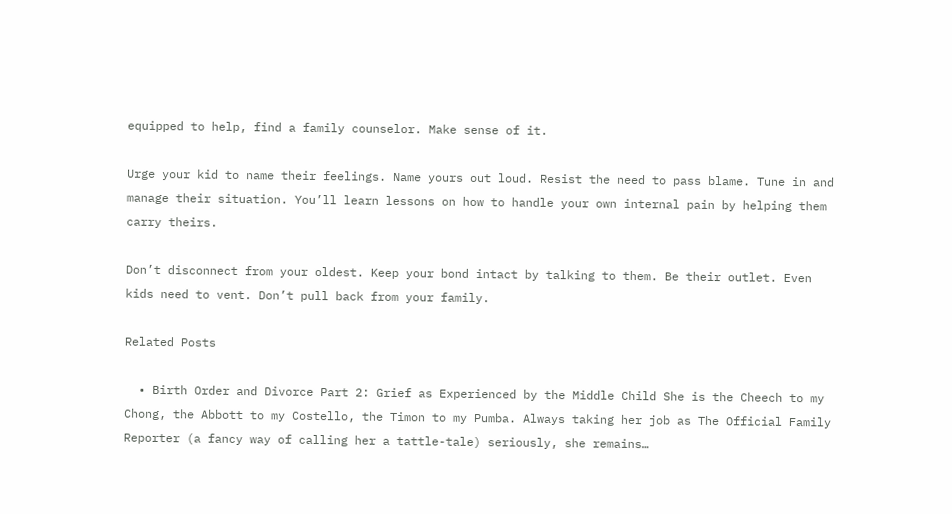equipped to help, find a family counselor. Make sense of it.

Urge your kid to name their feelings. Name yours out loud. Resist the need to pass blame. Tune in and manage their situation. You’ll learn lessons on how to handle your own internal pain by helping them carry theirs.

Don’t disconnect from your oldest. Keep your bond intact by talking to them. Be their outlet. Even kids need to vent. Don’t pull back from your family.

Related Posts

  • Birth Order and Divorce Part 2: Grief as Experienced by the Middle Child She is the Cheech to my Chong, the Abbott to my Costello, the Timon to my Pumba. Always taking her job as The Official Family Reporter (a fancy way of calling her a tattle-tale) seriously, she remains…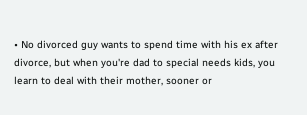• No divorced guy wants to spend time with his ex after divorce, but when you're dad to special needs kids, you  learn to deal with their mother, sooner or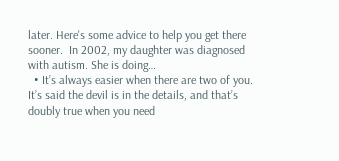later. Here's some advice to help you get there sooner.  In 2002, my daughter was diagnosed with autism. She is doing…
  • It’s always easier when there are two of you. It’s said the devil is in the details, and that’s doubly true when you need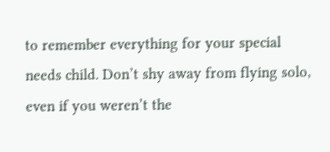to remember everything for your special needs child. Don’t shy away from flying solo, even if you weren’t the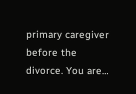primary caregiver before the divorce. You are…